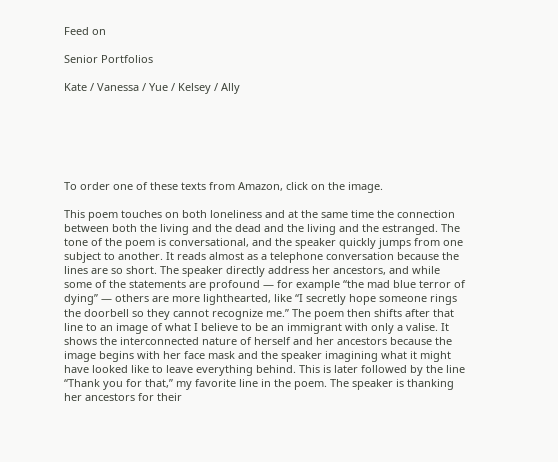Feed on

Senior Portfolios

Kate / Vanessa / Yue / Kelsey / Ally






To order one of these texts from Amazon, click on the image.

This poem touches on both loneliness and at the same time the connection between both the living and the dead and the living and the estranged. The tone of the poem is conversational, and the speaker quickly jumps from one subject to another. It reads almost as a telephone conversation because the lines are so short. The speaker directly address her ancestors, and while some of the statements are profound — for example “the mad blue terror of dying” — others are more lighthearted, like “I secretly hope someone rings the doorbell so they cannot recognize me.” The poem then shifts after that line to an image of what I believe to be an immigrant with only a valise. It shows the interconnected nature of herself and her ancestors because the image begins with her face mask and the speaker imagining what it might have looked like to leave everything behind. This is later followed by the line “Thank you for that,” my favorite line in the poem. The speaker is thanking her ancestors for their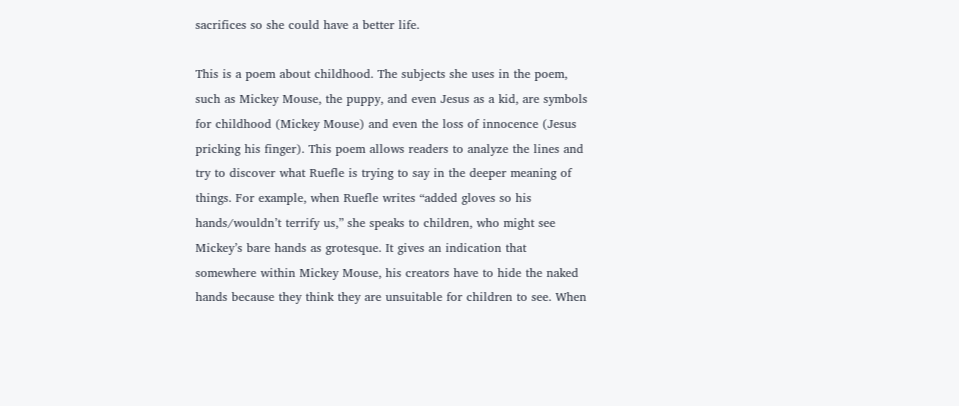sacrifices so she could have a better life.

This is a poem about childhood. The subjects she uses in the poem, such as Mickey Mouse, the puppy, and even Jesus as a kid, are symbols for childhood (Mickey Mouse) and even the loss of innocence (Jesus pricking his finger). This poem allows readers to analyze the lines and try to discover what Ruefle is trying to say in the deeper meaning of things. For example, when Ruefle writes “added gloves so his hands/wouldn’t terrify us,” she speaks to children, who might see Mickey’s bare hands as grotesque. It gives an indication that somewhere within Mickey Mouse, his creators have to hide the naked hands because they think they are unsuitable for children to see. When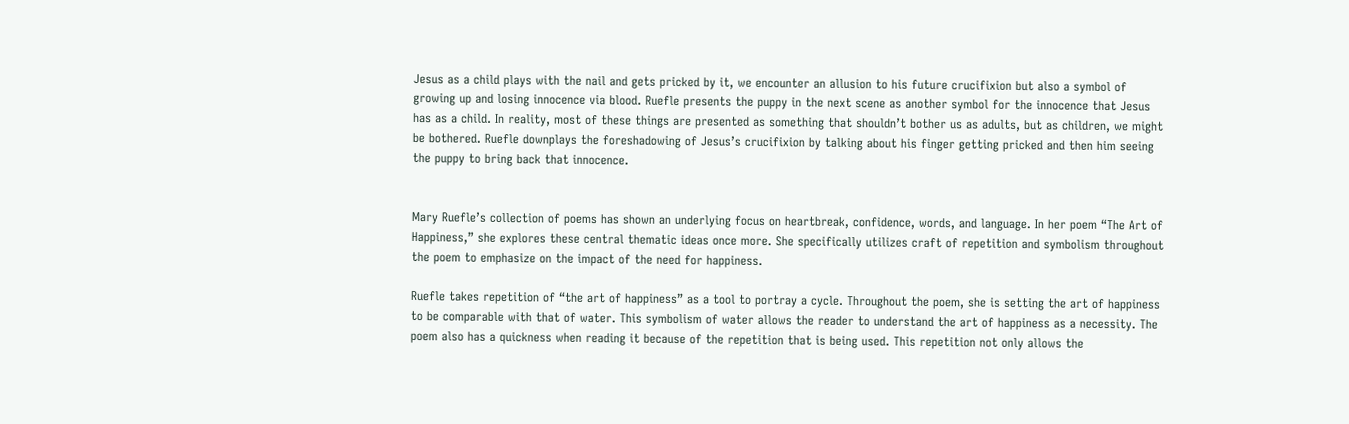Jesus as a child plays with the nail and gets pricked by it, we encounter an allusion to his future crucifixion but also a symbol of growing up and losing innocence via blood. Ruefle presents the puppy in the next scene as another symbol for the innocence that Jesus has as a child. In reality, most of these things are presented as something that shouldn’t bother us as adults, but as children, we might be bothered. Ruefle downplays the foreshadowing of Jesus’s crucifixion by talking about his finger getting pricked and then him seeing the puppy to bring back that innocence.


Mary Ruefle’s collection of poems has shown an underlying focus on heartbreak, confidence, words, and language. In her poem “The Art of Happiness,” she explores these central thematic ideas once more. She specifically utilizes craft of repetition and symbolism throughout the poem to emphasize on the impact of the need for happiness.

Ruefle takes repetition of “the art of happiness” as a tool to portray a cycle. Throughout the poem, she is setting the art of happiness to be comparable with that of water. This symbolism of water allows the reader to understand the art of happiness as a necessity. The poem also has a quickness when reading it because of the repetition that is being used. This repetition not only allows the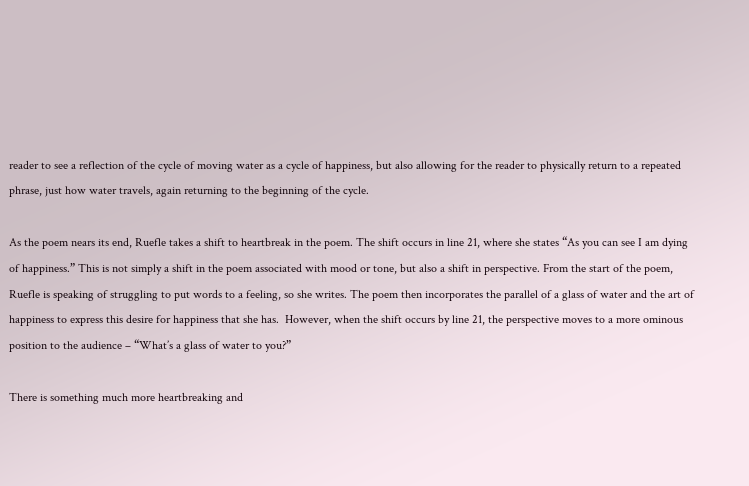reader to see a reflection of the cycle of moving water as a cycle of happiness, but also allowing for the reader to physically return to a repeated phrase, just how water travels, again returning to the beginning of the cycle.

As the poem nears its end, Ruefle takes a shift to heartbreak in the poem. The shift occurs in line 21, where she states “As you can see I am dying of happiness.” This is not simply a shift in the poem associated with mood or tone, but also a shift in perspective. From the start of the poem, Ruefle is speaking of struggling to put words to a feeling, so she writes. The poem then incorporates the parallel of a glass of water and the art of happiness to express this desire for happiness that she has.  However, when the shift occurs by line 21, the perspective moves to a more ominous position to the audience – “What’s a glass of water to you?”

There is something much more heartbreaking and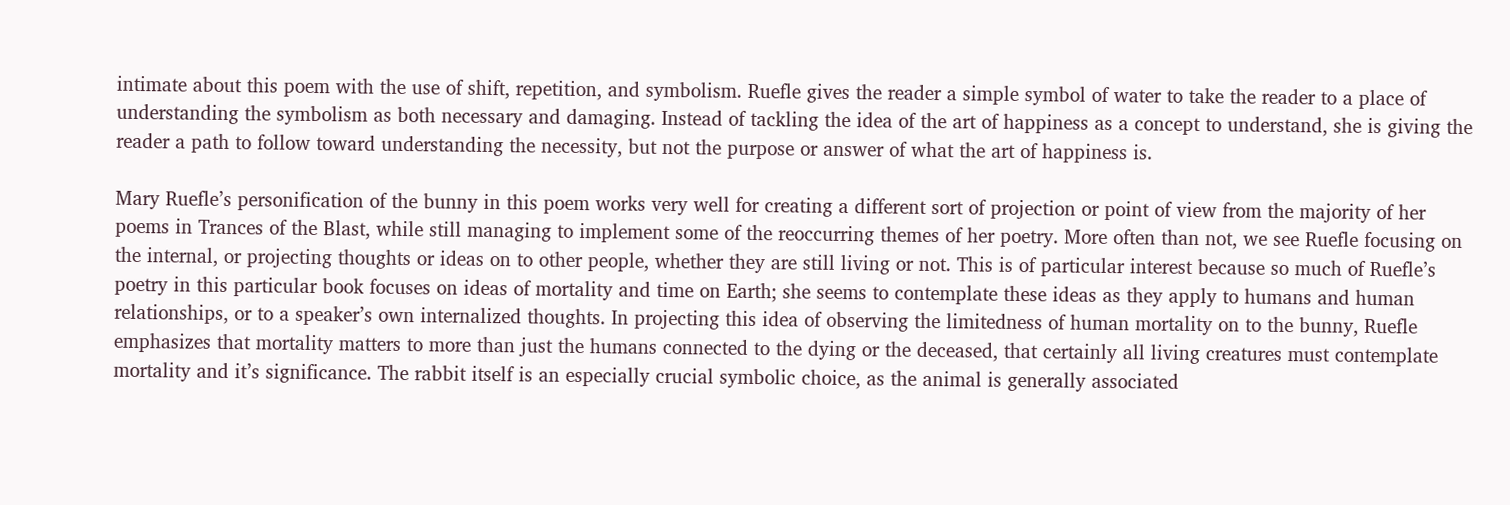intimate about this poem with the use of shift, repetition, and symbolism. Ruefle gives the reader a simple symbol of water to take the reader to a place of understanding the symbolism as both necessary and damaging. Instead of tackling the idea of the art of happiness as a concept to understand, she is giving the reader a path to follow toward understanding the necessity, but not the purpose or answer of what the art of happiness is.

Mary Ruefle’s personification of the bunny in this poem works very well for creating a different sort of projection or point of view from the majority of her poems in Trances of the Blast, while still managing to implement some of the reoccurring themes of her poetry. More often than not, we see Ruefle focusing on the internal, or projecting thoughts or ideas on to other people, whether they are still living or not. This is of particular interest because so much of Ruefle’s poetry in this particular book focuses on ideas of mortality and time on Earth; she seems to contemplate these ideas as they apply to humans and human relationships, or to a speaker’s own internalized thoughts. In projecting this idea of observing the limitedness of human mortality on to the bunny, Ruefle emphasizes that mortality matters to more than just the humans connected to the dying or the deceased, that certainly all living creatures must contemplate mortality and it’s significance. The rabbit itself is an especially crucial symbolic choice, as the animal is generally associated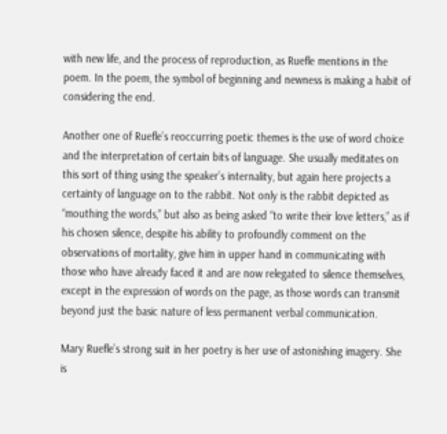with new life, and the process of reproduction, as Ruefle mentions in the poem. In the poem, the symbol of beginning and newness is making a habit of considering the end.

Another one of Ruefle’s reoccurring poetic themes is the use of word choice and the interpretation of certain bits of language. She usually meditates on this sort of thing using the speaker’s internality, but again here projects a certainty of language on to the rabbit. Not only is the rabbit depicted as “mouthing the words,” but also as being asked “to write their love letters,” as if his chosen silence, despite his ability to profoundly comment on the observations of mortality, give him in upper hand in communicating with those who have already faced it and are now relegated to silence themselves, except in the expression of words on the page, as those words can transmit beyond just the basic nature of less permanent verbal communication.

Mary Ruefle’s strong suit in her poetry is her use of astonishing imagery. She is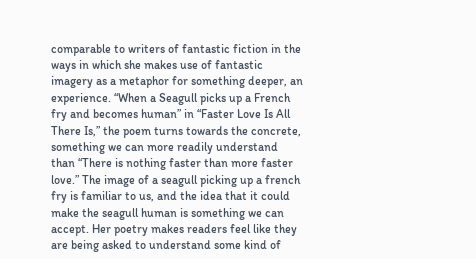comparable to writers of fantastic fiction in the ways in which she makes use of fantastic imagery as a metaphor for something deeper, an experience. “When a Seagull picks up a French fry and becomes human” in “Faster Love Is All There Is,” the poem turns towards the concrete, something we can more readily understand than “There is nothing faster than more faster love.” The image of a seagull picking up a french fry is familiar to us, and the idea that it could make the seagull human is something we can accept. Her poetry makes readers feel like they are being asked to understand some kind of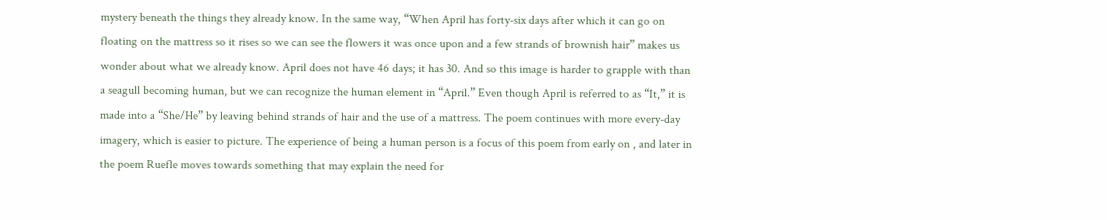mystery beneath the things they already know. In the same way, “When April has forty-six days after which it can go on floating on the mattress so it rises so we can see the flowers it was once upon and a few strands of brownish hair” makes us wonder about what we already know. April does not have 46 days; it has 30. And so this image is harder to grapple with than a seagull becoming human, but we can recognize the human element in “April.” Even though April is referred to as “It,” it is made into a “She/He” by leaving behind strands of hair and the use of a mattress. The poem continues with more every-day imagery, which is easier to picture. The experience of being a human person is a focus of this poem from early on , and later in the poem Ruefle moves towards something that may explain the need for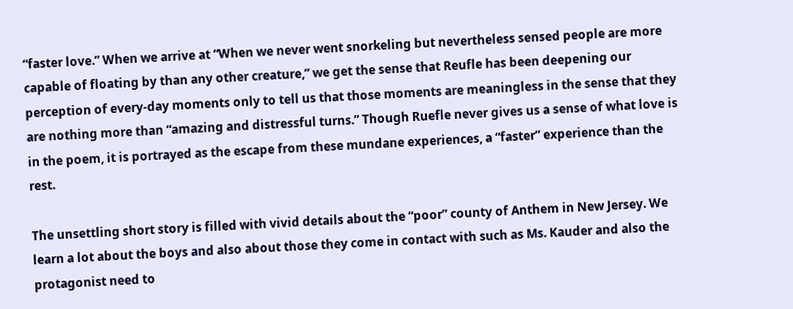“faster love.” When we arrive at “When we never went snorkeling but nevertheless sensed people are more capable of floating by than any other creature,” we get the sense that Reufle has been deepening our perception of every-day moments only to tell us that those moments are meaningless in the sense that they are nothing more than “amazing and distressful turns.” Though Ruefle never gives us a sense of what love is in the poem, it is portrayed as the escape from these mundane experiences, a “faster” experience than the rest.

The unsettling short story is filled with vivid details about the “poor” county of Anthem in New Jersey. We learn a lot about the boys and also about those they come in contact with such as Ms. Kauder and also the protagonist need to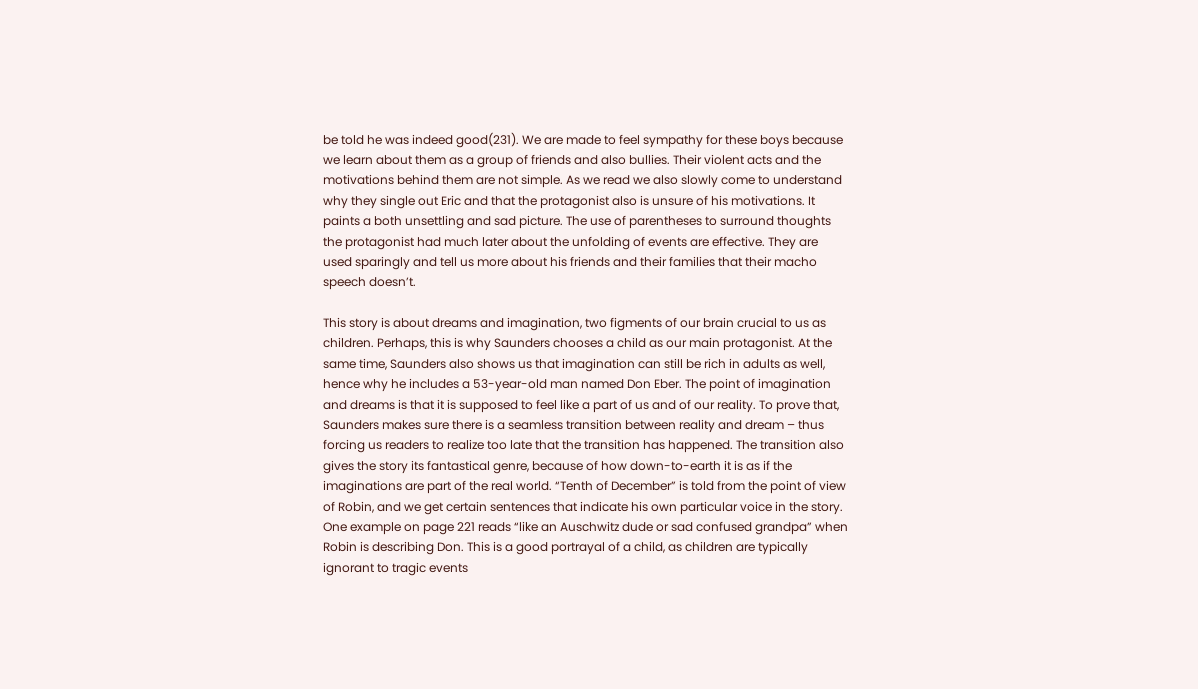be told he was indeed good(231). We are made to feel sympathy for these boys because we learn about them as a group of friends and also bullies. Their violent acts and the motivations behind them are not simple. As we read we also slowly come to understand why they single out Eric and that the protagonist also is unsure of his motivations. It paints a both unsettling and sad picture. The use of parentheses to surround thoughts the protagonist had much later about the unfolding of events are effective. They are used sparingly and tell us more about his friends and their families that their macho speech doesn’t.

This story is about dreams and imagination, two figments of our brain crucial to us as children. Perhaps, this is why Saunders chooses a child as our main protagonist. At the same time, Saunders also shows us that imagination can still be rich in adults as well, hence why he includes a 53-year-old man named Don Eber. The point of imagination and dreams is that it is supposed to feel like a part of us and of our reality. To prove that, Saunders makes sure there is a seamless transition between reality and dream – thus forcing us readers to realize too late that the transition has happened. The transition also gives the story its fantastical genre, because of how down-to-earth it is as if the imaginations are part of the real world. “Tenth of December” is told from the point of view of Robin, and we get certain sentences that indicate his own particular voice in the story. One example on page 221 reads “like an Auschwitz dude or sad confused grandpa” when Robin is describing Don. This is a good portrayal of a child, as children are typically ignorant to tragic events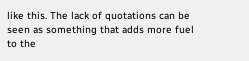like this. The lack of quotations can be seen as something that adds more fuel to the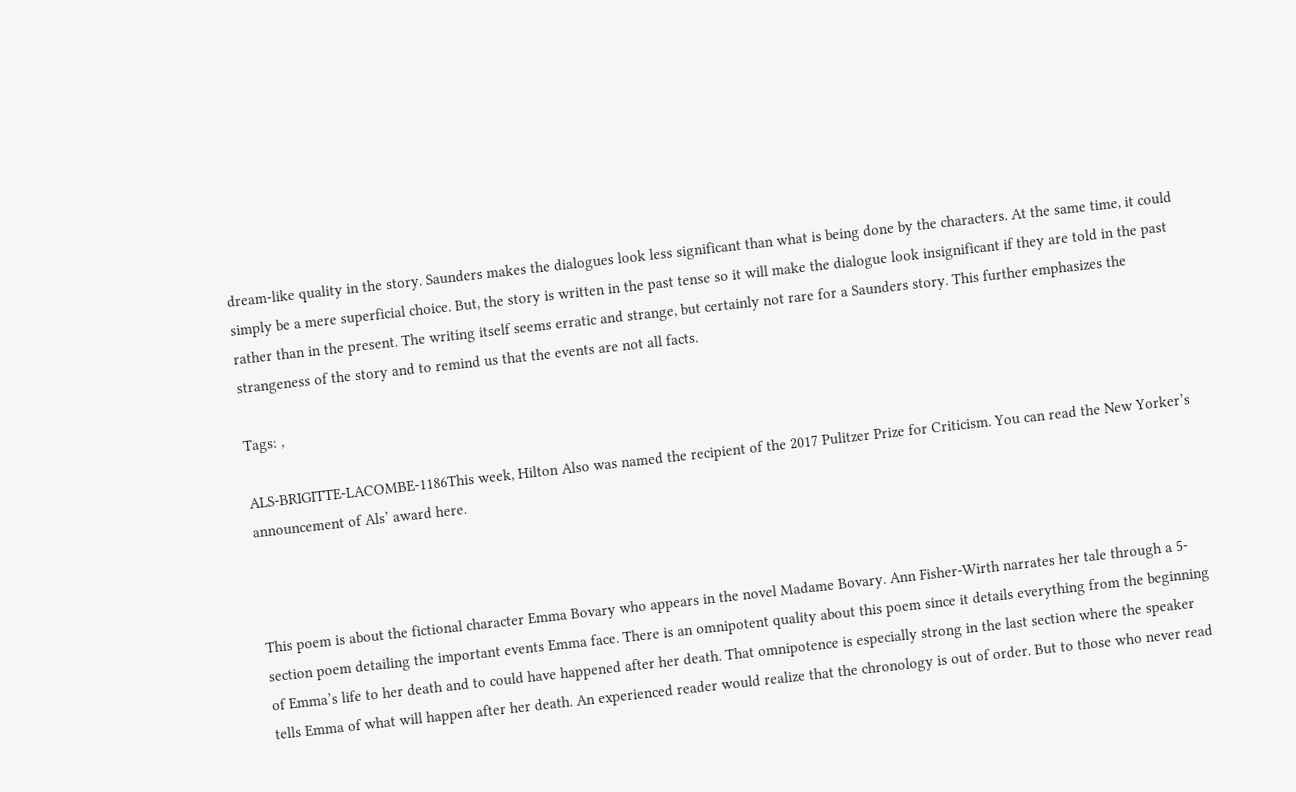dream-like quality in the story. Saunders makes the dialogues look less significant than what is being done by the characters. At the same time, it could simply be a mere superficial choice. But, the story is written in the past tense so it will make the dialogue look insignificant if they are told in the past rather than in the present. The writing itself seems erratic and strange, but certainly not rare for a Saunders story. This further emphasizes the strangeness of the story and to remind us that the events are not all facts.

Tags: ,

ALS-BRIGITTE-LACOMBE-1186This week, Hilton Also was named the recipient of the 2017 Pulitzer Prize for Criticism. You can read the New Yorker’s announcement of Als’ award here.



This poem is about the fictional character Emma Bovary who appears in the novel Madame Bovary. Ann Fisher-Wirth narrates her tale through a 5-section poem detailing the important events Emma face. There is an omnipotent quality about this poem since it details everything from the beginning of Emma’s life to her death and to could have happened after her death. That omnipotence is especially strong in the last section where the speaker tells Emma of what will happen after her death. An experienced reader would realize that the chronology is out of order. But to those who never read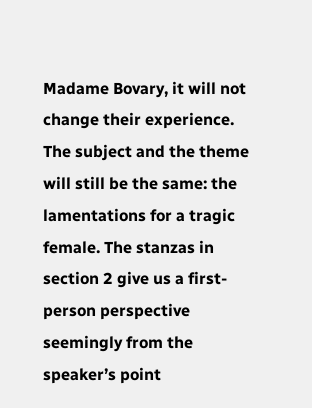Madame Bovary, it will not change their experience. The subject and the theme will still be the same: the lamentations for a tragic female. The stanzas in section 2 give us a first-person perspective seemingly from the speaker’s point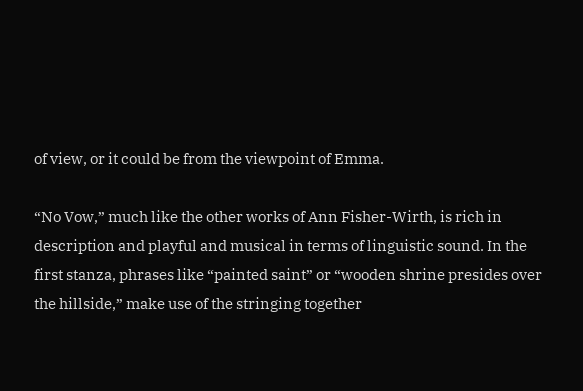of view, or it could be from the viewpoint of Emma.

“No Vow,” much like the other works of Ann Fisher-Wirth, is rich in description and playful and musical in terms of linguistic sound. In the first stanza, phrases like “painted saint” or “wooden shrine presides over the hillside,” make use of the stringing together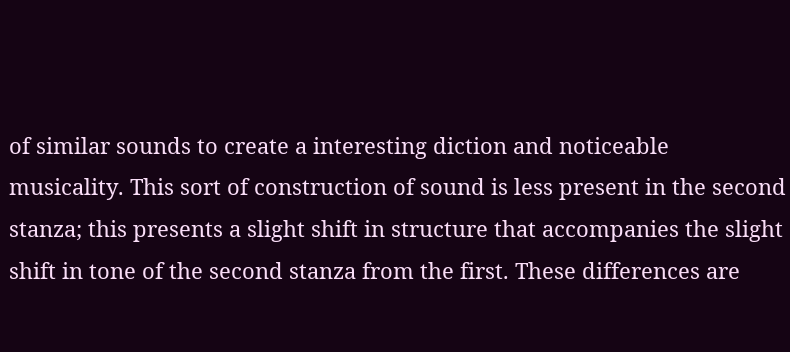of similar sounds to create a interesting diction and noticeable musicality. This sort of construction of sound is less present in the second stanza; this presents a slight shift in structure that accompanies the slight shift in tone of the second stanza from the first. These differences are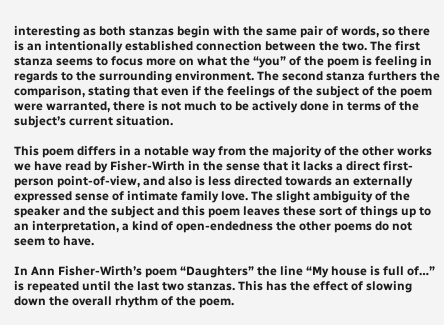interesting as both stanzas begin with the same pair of words, so there is an intentionally established connection between the two. The first stanza seems to focus more on what the “you” of the poem is feeling in regards to the surrounding environment. The second stanza furthers the comparison, stating that even if the feelings of the subject of the poem were warranted, there is not much to be actively done in terms of the subject’s current situation.

This poem differs in a notable way from the majority of the other works we have read by Fisher-Wirth in the sense that it lacks a direct first-person point-of-view, and also is less directed towards an externally expressed sense of intimate family love. The slight ambiguity of the speaker and the subject and this poem leaves these sort of things up to an interpretation, a kind of open-endedness the other poems do not seem to have.

In Ann Fisher-Wirth’s poem “Daughters” the line “My house is full of…” is repeated until the last two stanzas. This has the effect of slowing down the overall rhythm of the poem.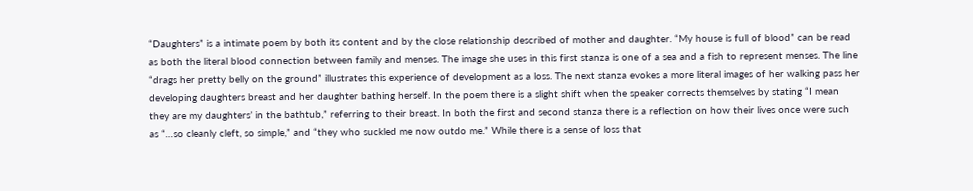“Daughters” is a intimate poem by both its content and by the close relationship described of mother and daughter. “My house is full of blood” can be read as both the literal blood connection between family and menses. The image she uses in this first stanza is one of a sea and a fish to represent menses. The line “drags her pretty belly on the ground” illustrates this experience of development as a loss. The next stanza evokes a more literal images of her walking pass her developing daughters breast and her daughter bathing herself. In the poem there is a slight shift when the speaker corrects themselves by stating “I mean they are my daughters’ in the bathtub,” referring to their breast. In both the first and second stanza there is a reflection on how their lives once were such as “…so cleanly cleft, so simple,” and “they who suckled me now outdo me.” While there is a sense of loss that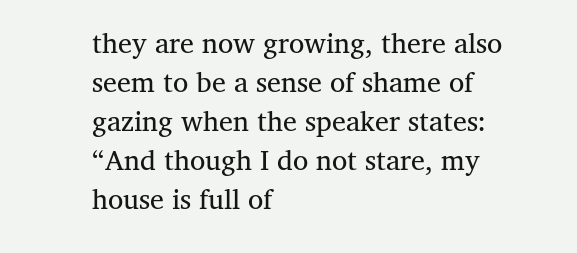they are now growing, there also seem to be a sense of shame of gazing when the speaker states: “And though I do not stare, my house is full of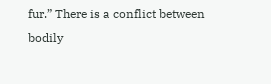fur.” There is a conflict between bodily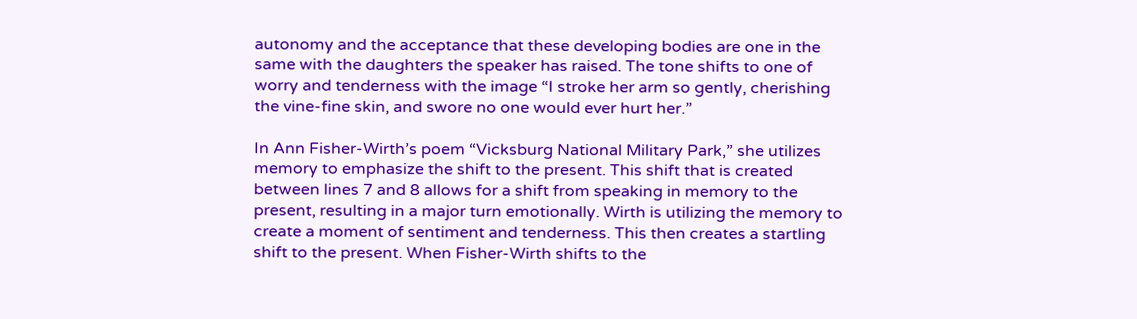autonomy and the acceptance that these developing bodies are one in the same with the daughters the speaker has raised. The tone shifts to one of worry and tenderness with the image “I stroke her arm so gently, cherishing the vine-fine skin, and swore no one would ever hurt her.”

In Ann Fisher-Wirth’s poem “Vicksburg National Military Park,” she utilizes memory to emphasize the shift to the present. This shift that is created between lines 7 and 8 allows for a shift from speaking in memory to the present, resulting in a major turn emotionally. Wirth is utilizing the memory to create a moment of sentiment and tenderness. This then creates a startling shift to the present. When Fisher-Wirth shifts to the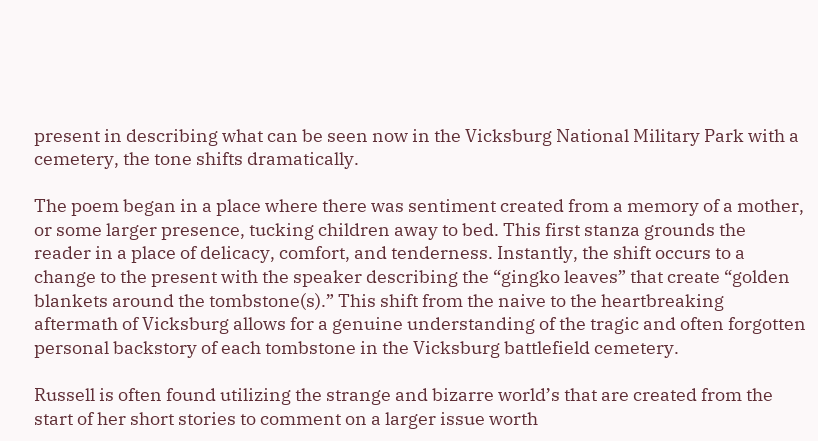present in describing what can be seen now in the Vicksburg National Military Park with a cemetery, the tone shifts dramatically.

The poem began in a place where there was sentiment created from a memory of a mother, or some larger presence, tucking children away to bed. This first stanza grounds the reader in a place of delicacy, comfort, and tenderness. Instantly, the shift occurs to a change to the present with the speaker describing the “gingko leaves” that create “golden blankets around the tombstone(s).” This shift from the naive to the heartbreaking aftermath of Vicksburg allows for a genuine understanding of the tragic and often forgotten personal backstory of each tombstone in the Vicksburg battlefield cemetery.

Russell is often found utilizing the strange and bizarre world’s that are created from the start of her short stories to comment on a larger issue worth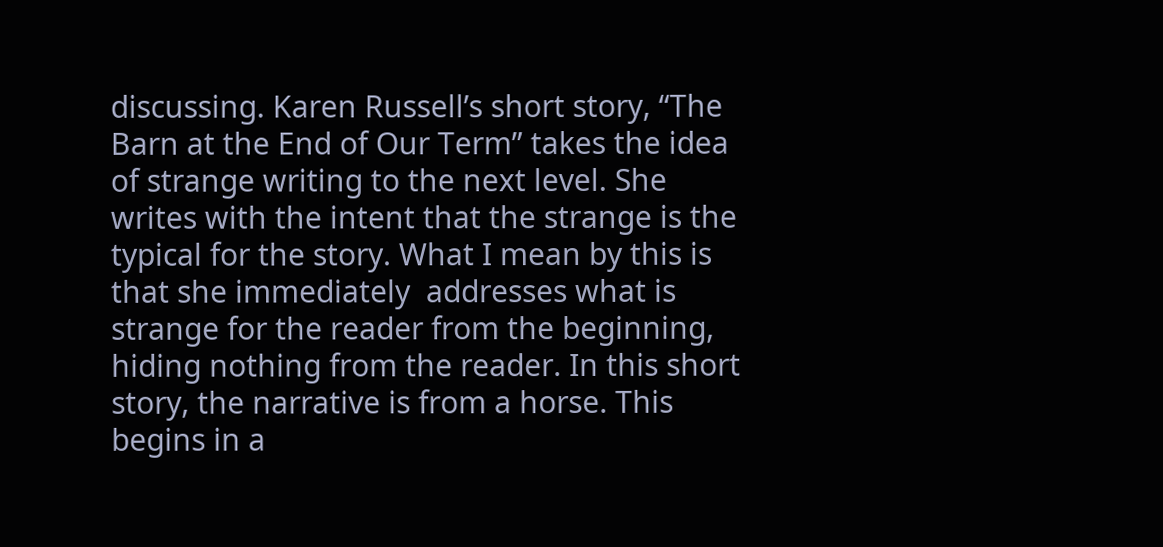discussing. Karen Russell’s short story, “The Barn at the End of Our Term” takes the idea of strange writing to the next level. She writes with the intent that the strange is the typical for the story. What I mean by this is that she immediately  addresses what is strange for the reader from the beginning, hiding nothing from the reader. In this short story, the narrative is from a horse. This begins in a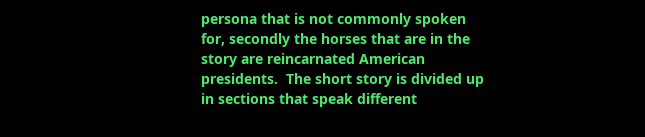persona that is not commonly spoken for, secondly the horses that are in the story are reincarnated American presidents.  The short story is divided up in sections that speak different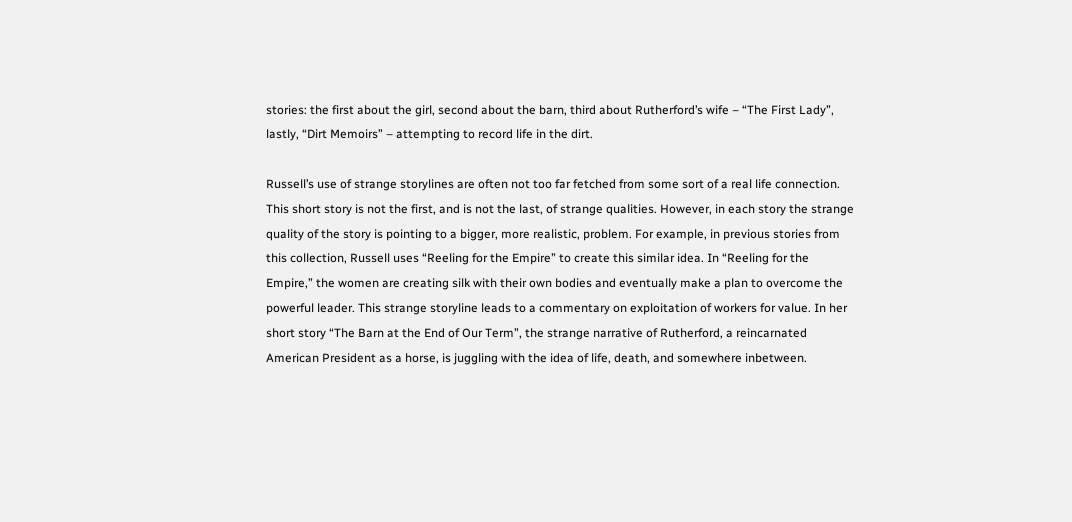stories: the first about the girl, second about the barn, third about Rutherford’s wife – “The First Lady”, lastly, “Dirt Memoirs” – attempting to record life in the dirt.

Russell’s use of strange storylines are often not too far fetched from some sort of a real life connection. This short story is not the first, and is not the last, of strange qualities. However, in each story the strange quality of the story is pointing to a bigger, more realistic, problem. For example, in previous stories from  this collection, Russell uses “Reeling for the Empire” to create this similar idea. In “Reeling for the Empire,” the women are creating silk with their own bodies and eventually make a plan to overcome the powerful leader. This strange storyline leads to a commentary on exploitation of workers for value. In her short story “The Barn at the End of Our Term”, the strange narrative of Rutherford, a reincarnated American President as a horse, is juggling with the idea of life, death, and somewhere inbetween.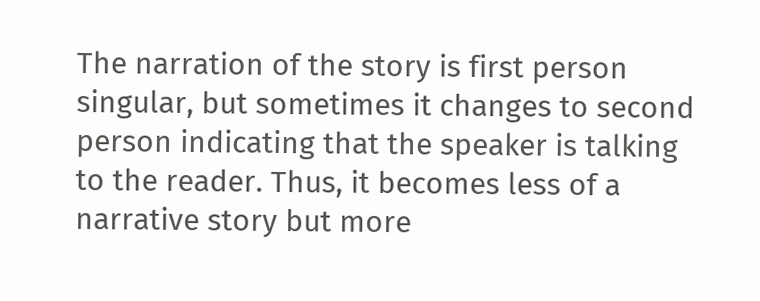The narration of the story is first person singular, but sometimes it changes to second person indicating that the speaker is talking to the reader. Thus, it becomes less of a narrative story but more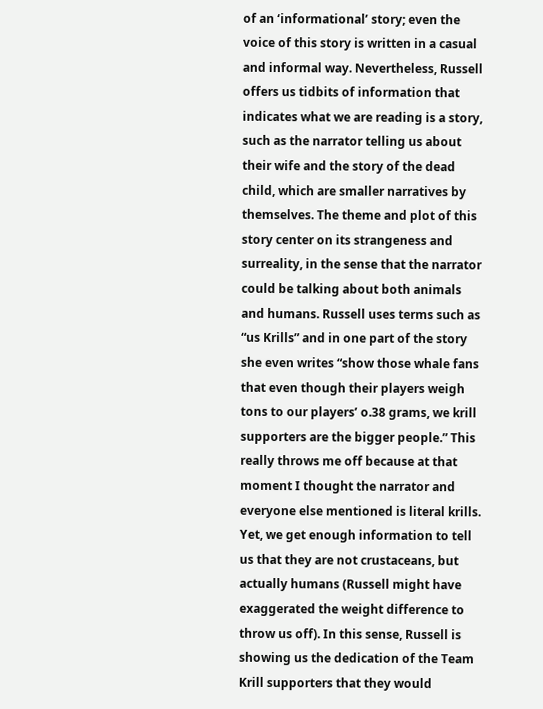of an ‘informational’ story; even the voice of this story is written in a casual and informal way. Nevertheless, Russell offers us tidbits of information that indicates what we are reading is a story, such as the narrator telling us about their wife and the story of the dead child, which are smaller narratives by themselves. The theme and plot of this story center on its strangeness and surreality, in the sense that the narrator could be talking about both animals and humans. Russell uses terms such as “us Krills” and in one part of the story she even writes “show those whale fans that even though their players weigh tons to our players’ o.38 grams, we krill supporters are the bigger people.” This really throws me off because at that moment I thought the narrator and everyone else mentioned is literal krills. Yet, we get enough information to tell us that they are not crustaceans, but actually humans (Russell might have exaggerated the weight difference to throw us off). In this sense, Russell is showing us the dedication of the Team Krill supporters that they would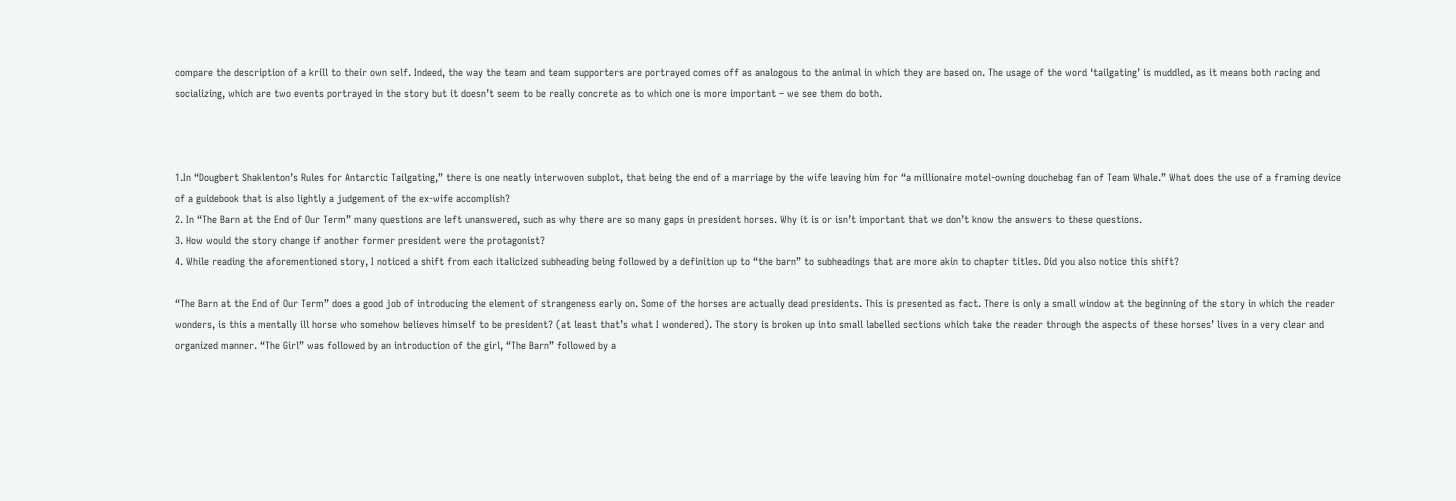compare the description of a krill to their own self. Indeed, the way the team and team supporters are portrayed comes off as analogous to the animal in which they are based on. The usage of the word ‘tailgating’ is muddled, as it means both racing and socializing, which are two events portrayed in the story but it doesn’t seem to be really concrete as to which one is more important – we see them do both.



1.In “Dougbert Shaklenton’s Rules for Antarctic Tailgating,” there is one neatly interwoven subplot, that being the end of a marriage by the wife leaving him for “a millionaire motel-owning douchebag fan of Team Whale.” What does the use of a framing device of a guidebook that is also lightly a judgement of the ex-wife accomplish?
2. In “The Barn at the End of Our Term” many questions are left unanswered, such as why there are so many gaps in president horses. Why it is or isn’t important that we don’t know the answers to these questions.
3. How would the story change if another former president were the protagonist?
4. While reading the aforementioned story, I noticed a shift from each italicized subheading being followed by a definition up to “the barn” to subheadings that are more akin to chapter titles. Did you also notice this shift?

“The Barn at the End of Our Term” does a good job of introducing the element of strangeness early on. Some of the horses are actually dead presidents. This is presented as fact. There is only a small window at the beginning of the story in which the reader wonders, is this a mentally ill horse who somehow believes himself to be president? (at least that’s what I wondered). The story is broken up into small labelled sections which take the reader through the aspects of these horses’ lives in a very clear and organized manner. “The Girl” was followed by an introduction of the girl, “The Barn” followed by a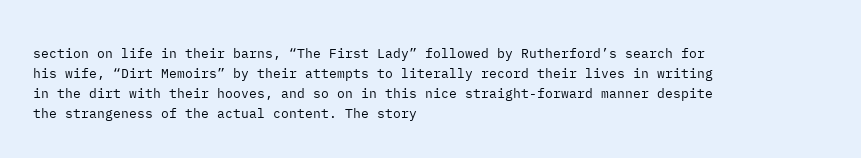section on life in their barns, “The First Lady” followed by Rutherford’s search for his wife, “Dirt Memoirs” by their attempts to literally record their lives in writing in the dirt with their hooves, and so on in this nice straight-forward manner despite the strangeness of the actual content. The story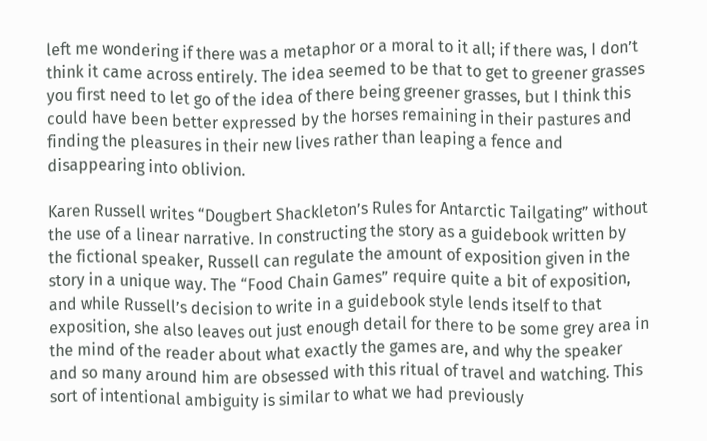left me wondering if there was a metaphor or a moral to it all; if there was, I don’t think it came across entirely. The idea seemed to be that to get to greener grasses you first need to let go of the idea of there being greener grasses, but I think this could have been better expressed by the horses remaining in their pastures and finding the pleasures in their new lives rather than leaping a fence and disappearing into oblivion.

Karen Russell writes “Dougbert Shackleton’s Rules for Antarctic Tailgating” without the use of a linear narrative. In constructing the story as a guidebook written by the fictional speaker, Russell can regulate the amount of exposition given in the story in a unique way. The “Food Chain Games” require quite a bit of exposition, and while Russell’s decision to write in a guidebook style lends itself to that exposition, she also leaves out just enough detail for there to be some grey area in the mind of the reader about what exactly the games are, and why the speaker and so many around him are obsessed with this ritual of travel and watching. This sort of intentional ambiguity is similar to what we had previously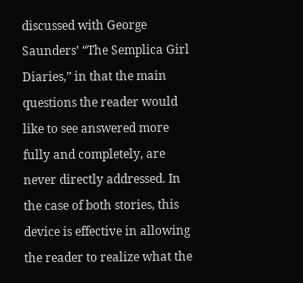discussed with George Saunders’ “The Semplica Girl Diaries,” in that the main questions the reader would like to see answered more fully and completely, are never directly addressed. In the case of both stories, this device is effective in allowing the reader to realize what the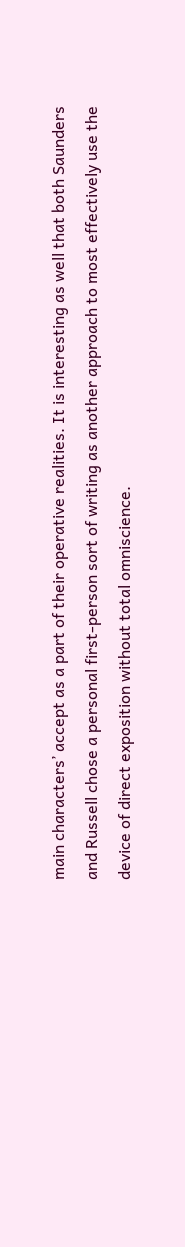main characters’ accept as a part of their operative realities. It is interesting as well that both Saunders and Russell chose a personal first-person sort of writing as another approach to most effectively use the device of direct exposition without total omniscience.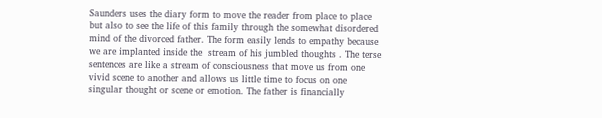Saunders uses the diary form to move the reader from place to place but also to see the life of this family through the somewhat disordered mind of the divorced father. The form easily lends to empathy because we are implanted inside the  stream of his jumbled thoughts . The terse sentences are like a stream of consciousness that move us from one vivid scene to another and allows us little time to focus on one singular thought or scene or emotion. The father is financially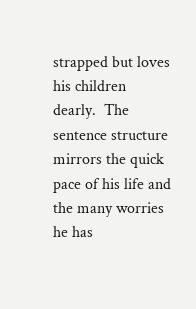strapped but loves his children dearly.  The sentence structure mirrors the quick pace of his life and the many worries he has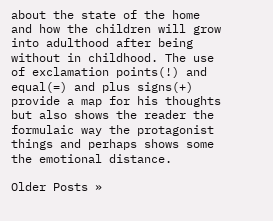about the state of the home and how the children will grow into adulthood after being without in childhood. The use of exclamation points(!) and equal(=) and plus signs(+) provide a map for his thoughts but also shows the reader the formulaic way the protagonist things and perhaps shows some the emotional distance.

Older Posts »